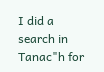I did a search in Tanac"h for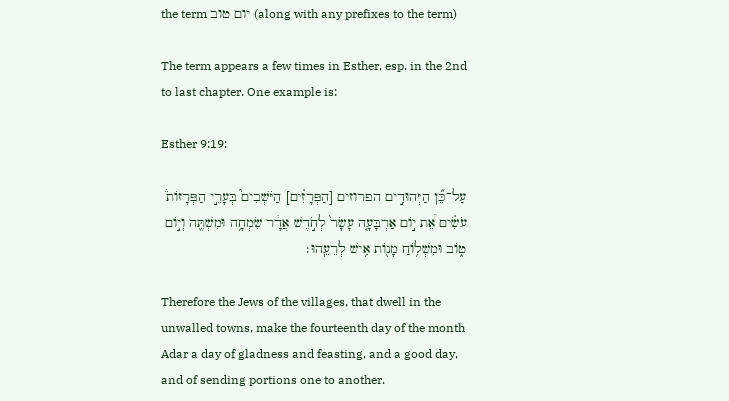the term יום טוב (along with any prefixes to the term)

The term appears a few times in Esther, esp. in the 2nd to last chapter. One example is:

Esther 9:19:

עַל־כֵּ֞ן הַיְּהוּדִ֣ים הפרוזים [הַפְּרָזִ֗ים] הַיֹּשְׁבִים֮ בְּעָרֵ֣י הַפְּרָזוֹת֒ עֹשִׂ֗ים אֵ֠ת י֣וֹם אַרְבָּעָ֤ה עָשָׂר֙ לְחֹ֣דֶשׁ אֲדָ֔ר שִׂמְחָ֥ה וּמִשְׁתֶּ֖ה וְי֣וֹם ט֑וֹב וּמִשְׁל֥וֹחַ מָנ֖וֹת אִ֥ישׁ לְרֵעֵֽהוּ׃

Therefore the Jews of the villages, that dwell in the unwalled towns, make the fourteenth day of the month Adar a day of gladness and feasting, and a good day, and of sending portions one to another.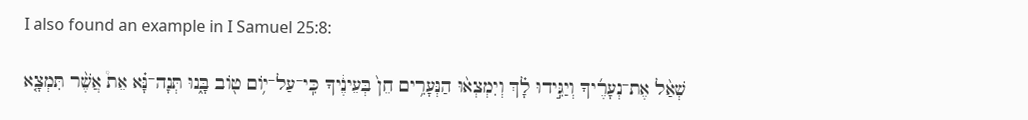I also found an example in I Samuel 25:8:

שְׁאַ֨ל אֶת־נְעָרֶ֜יךָ וְיַגִּ֣ידוּ לָ֗ךְ וְיִמְצְא֨וּ הַנְּעָרִ֥ים חֵן֙ בְּעֵינֶ֔יךָ כִּֽי־עַל־י֥וֹם ט֖וֹב בָּ֑נוּ תְּנָה־נָּ֗א אֵת֩ אֲשֶׁ֨ר תִּמְצָ֤א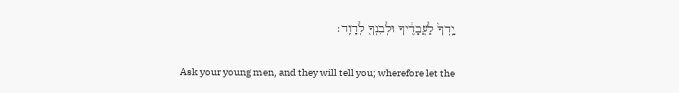יָֽדְךָ֙ לַעֲבָדֶ֔יךָ וּלְבִנְךָ֖ לְדָוִֽד׃

Ask your young men, and they will tell you; wherefore let the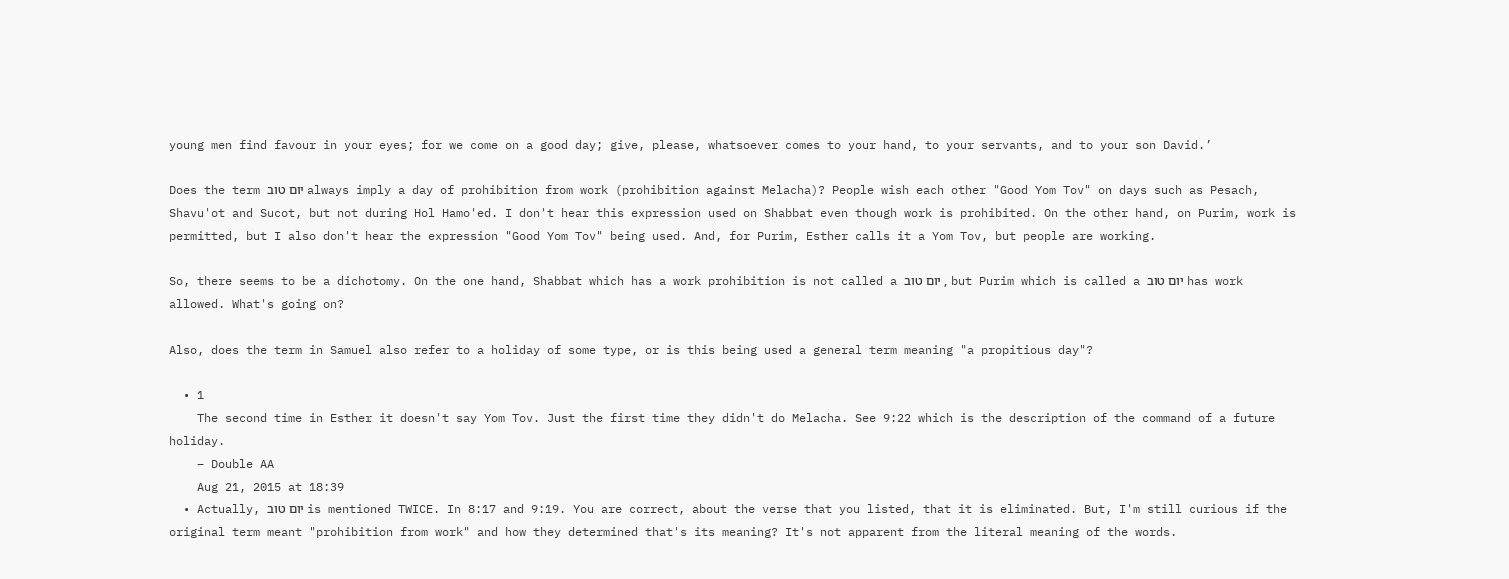young men find favour in your eyes; for we come on a good day; give, please, whatsoever comes to your hand, to your servants, and to your son David.’

Does the term יום טוב always imply a day of prohibition from work (prohibition against Melacha)? People wish each other "Good Yom Tov" on days such as Pesach, Shavu'ot and Sucot, but not during Hol Hamo'ed. I don't hear this expression used on Shabbat even though work is prohibited. On the other hand, on Purim, work is permitted, but I also don't hear the expression "Good Yom Tov" being used. And, for Purim, Esther calls it a Yom Tov, but people are working.

So, there seems to be a dichotomy. On the one hand, Shabbat which has a work prohibition is not called a יום טוב , but Purim which is called a יום טוב has work allowed. What's going on?

Also, does the term in Samuel also refer to a holiday of some type, or is this being used a general term meaning "a propitious day"?

  • 1
    The second time in Esther it doesn't say Yom Tov. Just the first time they didn't do Melacha. See 9:22 which is the description of the command of a future holiday.
    – Double AA
    Aug 21, 2015 at 18:39
  • Actually, יום טוב is mentioned TWICE. In 8:17 and 9:19. You are correct, about the verse that you listed, that it is eliminated. But, I'm still curious if the original term meant "prohibition from work" and how they determined that's its meaning? It's not apparent from the literal meaning of the words.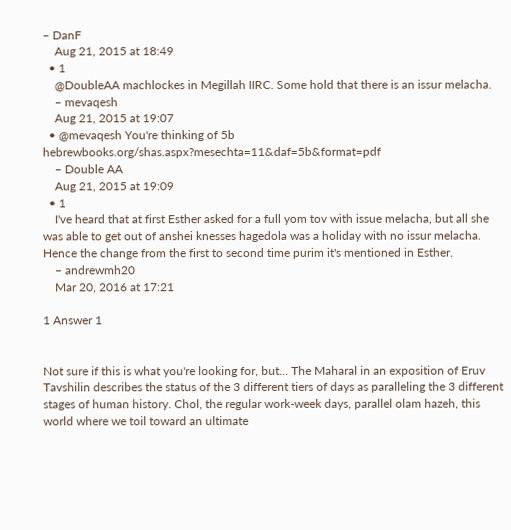– DanF
    Aug 21, 2015 at 18:49
  • 1
    @DoubleAA machlockes in Megillah IIRC. Some hold that there is an issur melacha.
    – mevaqesh
    Aug 21, 2015 at 19:07
  • @mevaqesh You're thinking of 5b hebrewbooks.org/shas.aspx?mesechta=11&daf=5b&format=pdf
    – Double AA
    Aug 21, 2015 at 19:09
  • 1
    I've heard that at first Esther asked for a full yom tov with issue melacha, but all she was able to get out of anshei knesses hagedola was a holiday with no issur melacha. Hence the change from the first to second time purim it's mentioned in Esther.
    – andrewmh20
    Mar 20, 2016 at 17:21

1 Answer 1


Not sure if this is what you're looking for, but... The Maharal in an exposition of Eruv Tavshilin describes the status of the 3 different tiers of days as paralleling the 3 different stages of human history. Chol, the regular work-week days, parallel olam hazeh, this world where we toil toward an ultimate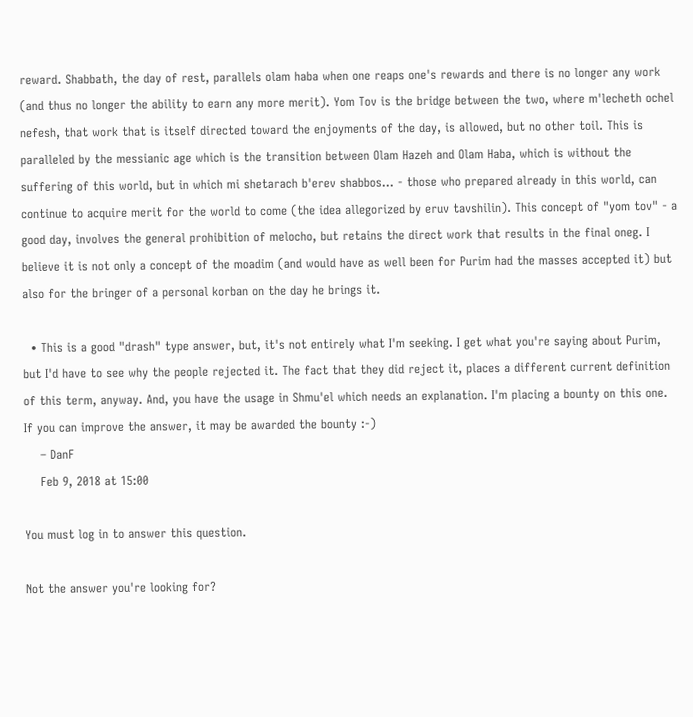reward. Shabbath, the day of rest, parallels olam haba when one reaps one's rewards and there is no longer any work (and thus no longer the ability to earn any more merit). Yom Tov is the bridge between the two, where m'lecheth ochel nefesh, that work that is itself directed toward the enjoyments of the day, is allowed, but no other toil. This is paralleled by the messianic age which is the transition between Olam Hazeh and Olam Haba, which is without the suffering of this world, but in which mi shetarach b'erev shabbos... - those who prepared already in this world, can continue to acquire merit for the world to come (the idea allegorized by eruv tavshilin). This concept of "yom tov" - a good day, involves the general prohibition of melocho, but retains the direct work that results in the final oneg. I believe it is not only a concept of the moadim (and would have as well been for Purim had the masses accepted it) but also for the bringer of a personal korban on the day he brings it.

  • This is a good "drash" type answer, but, it's not entirely what I'm seeking. I get what you're saying about Purim, but I'd have to see why the people rejected it. The fact that they did reject it, places a different current definition of this term, anyway. And, you have the usage in Shmu'el which needs an explanation. I'm placing a bounty on this one. If you can improve the answer, it may be awarded the bounty :-)
    – DanF
    Feb 9, 2018 at 15:00

You must log in to answer this question.

Not the answer you're looking for?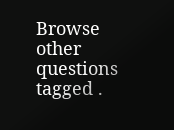Browse other questions tagged .